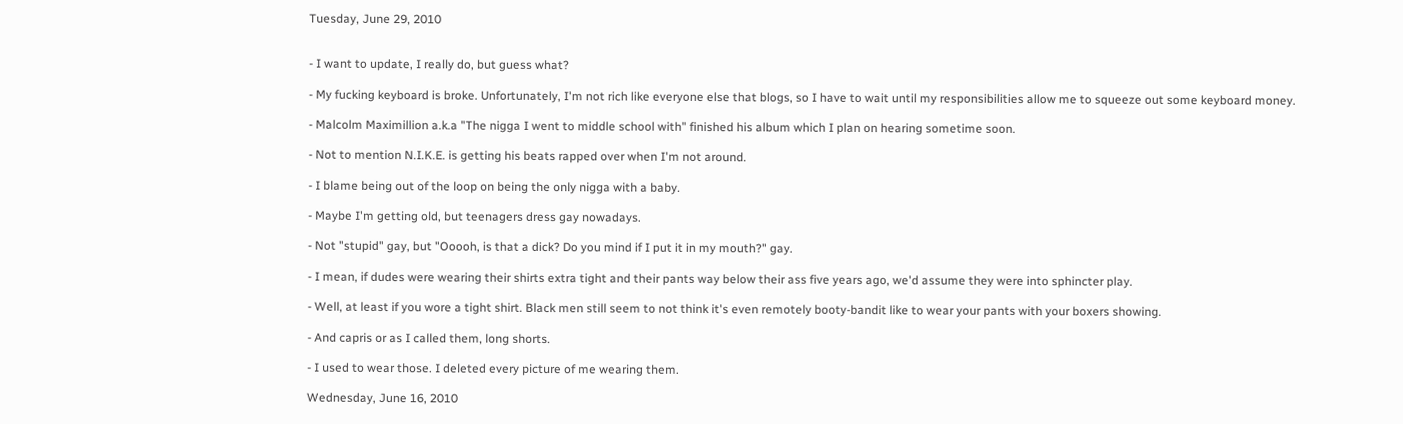Tuesday, June 29, 2010


- I want to update, I really do, but guess what?

- My fucking keyboard is broke. Unfortunately, I'm not rich like everyone else that blogs, so I have to wait until my responsibilities allow me to squeeze out some keyboard money.

- Malcolm Maximillion a.k.a "The nigga I went to middle school with" finished his album which I plan on hearing sometime soon.

- Not to mention N.I.K.E. is getting his beats rapped over when I'm not around.

- I blame being out of the loop on being the only nigga with a baby.

- Maybe I'm getting old, but teenagers dress gay nowadays.

- Not "stupid" gay, but "Ooooh, is that a dick? Do you mind if I put it in my mouth?" gay.

- I mean, if dudes were wearing their shirts extra tight and their pants way below their ass five years ago, we'd assume they were into sphincter play.

- Well, at least if you wore a tight shirt. Black men still seem to not think it's even remotely booty-bandit like to wear your pants with your boxers showing.

- And capris or as I called them, long shorts.

- I used to wear those. I deleted every picture of me wearing them.

Wednesday, June 16, 2010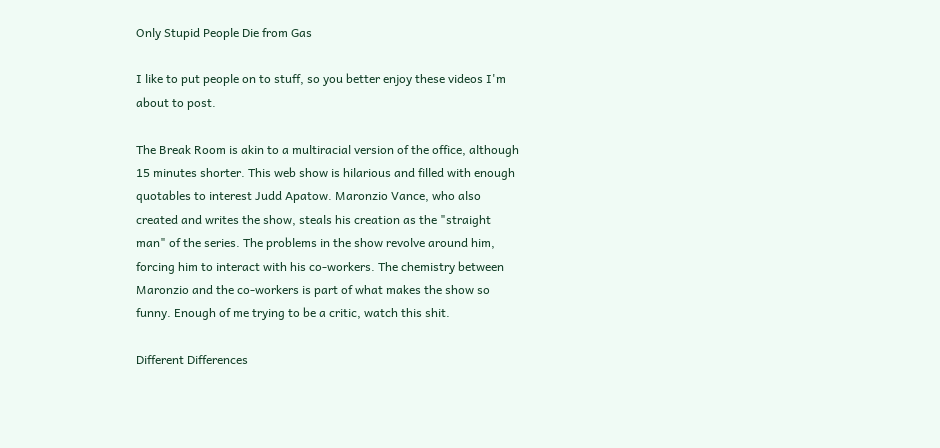Only Stupid People Die from Gas

I like to put people on to stuff, so you better enjoy these videos I'm about to post.

The Break Room is akin to a multiracial version of the office, although 15 minutes shorter. This web show is hilarious and filled with enough quotables to interest Judd Apatow. Maronzio Vance, who also created and writes the show, steals his creation as the "straight man" of the series. The problems in the show revolve around him, forcing him to interact with his co-workers. The chemistry between Maronzio and the co-workers is part of what makes the show so funny. Enough of me trying to be a critic, watch this shit.

Different Differences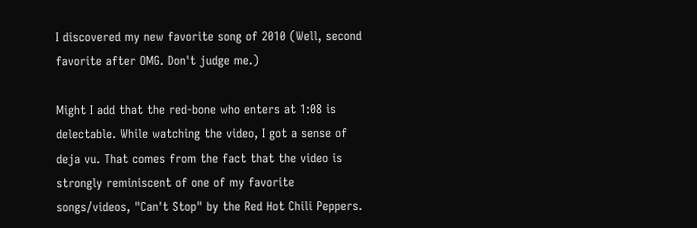I discovered my new favorite song of 2010 (Well, second favorite after OMG. Don't judge me.)

Might I add that the red-bone who enters at 1:08 is delectable. While watching the video, I got a sense of deja vu. That comes from the fact that the video is strongly reminiscent of one of my favorite songs/videos, "Can't Stop" by the Red Hot Chili Peppers.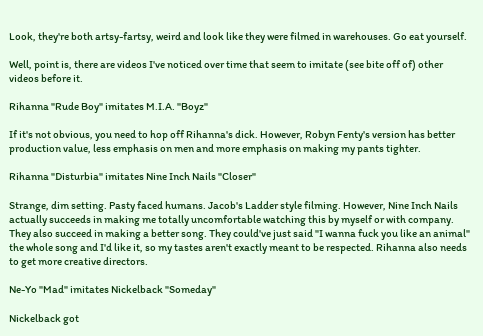Look, they're both artsy-fartsy, weird and look like they were filmed in warehouses. Go eat yourself.

Well, point is, there are videos I've noticed over time that seem to imitate (see bite off of) other videos before it.

Rihanna "Rude Boy" imitates M.I.A. "Boyz"

If it's not obvious, you need to hop off Rihanna's dick. However, Robyn Fenty's version has better production value, less emphasis on men and more emphasis on making my pants tighter.

Rihanna "Disturbia" imitates Nine Inch Nails "Closer"

Strange, dim setting. Pasty faced humans. Jacob's Ladder style filming. However, Nine Inch Nails actually succeeds in making me totally uncomfortable watching this by myself or with company. They also succeed in making a better song. They could've just said "I wanna fuck you like an animal" the whole song and I'd like it, so my tastes aren't exactly meant to be respected. Rihanna also needs to get more creative directors.

Ne-Yo "Mad" imitates Nickelback "Someday"

Nickelback got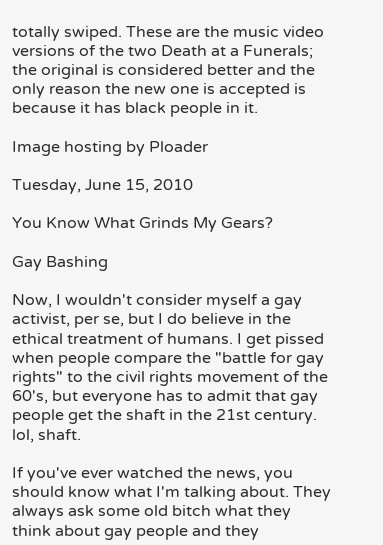totally swiped. These are the music video versions of the two Death at a Funerals; the original is considered better and the only reason the new one is accepted is because it has black people in it.

Image hosting by Ploader

Tuesday, June 15, 2010

You Know What Grinds My Gears?

Gay Bashing

Now, I wouldn't consider myself a gay activist, per se, but I do believe in the ethical treatment of humans. I get pissed when people compare the "battle for gay rights" to the civil rights movement of the 60's, but everyone has to admit that gay people get the shaft in the 21st century. lol, shaft.

If you've ever watched the news, you should know what I'm talking about. They always ask some old bitch what they think about gay people and they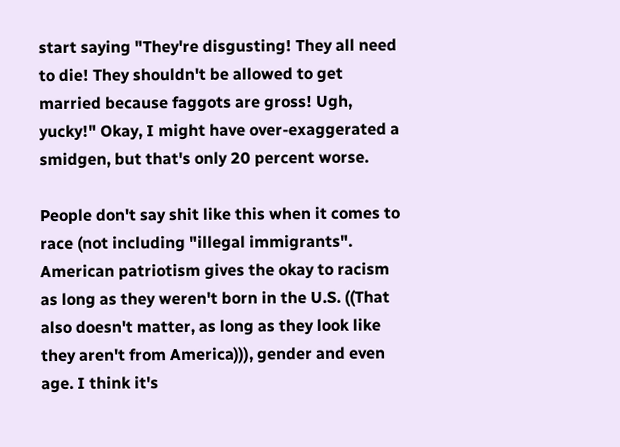start saying "They're disgusting! They all need to die! They shouldn't be allowed to get married because faggots are gross! Ugh, yucky!" Okay, I might have over-exaggerated a smidgen, but that's only 20 percent worse.

People don't say shit like this when it comes to race (not including "illegal immigrants". American patriotism gives the okay to racism as long as they weren't born in the U.S. ((That also doesn't matter, as long as they look like they aren't from America))), gender and even age. I think it's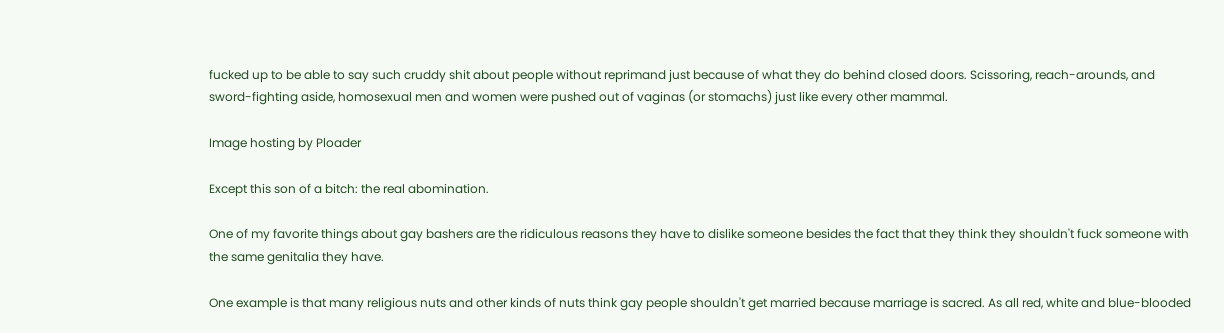fucked up to be able to say such cruddy shit about people without reprimand just because of what they do behind closed doors. Scissoring, reach-arounds, and sword-fighting aside, homosexual men and women were pushed out of vaginas (or stomachs) just like every other mammal.

Image hosting by Ploader

Except this son of a bitch: the real abomination.

One of my favorite things about gay bashers are the ridiculous reasons they have to dislike someone besides the fact that they think they shouldn't fuck someone with the same genitalia they have.

One example is that many religious nuts and other kinds of nuts think gay people shouldn't get married because marriage is sacred. As all red, white and blue-blooded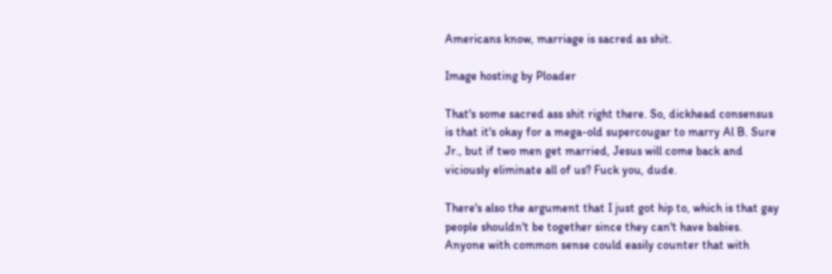Americans know, marriage is sacred as shit.

Image hosting by Ploader

That's some sacred ass shit right there. So, dickhead consensus is that it's okay for a mega-old supercougar to marry Al B. Sure Jr., but if two men get married, Jesus will come back and viciously eliminate all of us? Fuck you, dude.

There's also the argument that I just got hip to, which is that gay people shouldn't be together since they can't have babies. Anyone with common sense could easily counter that with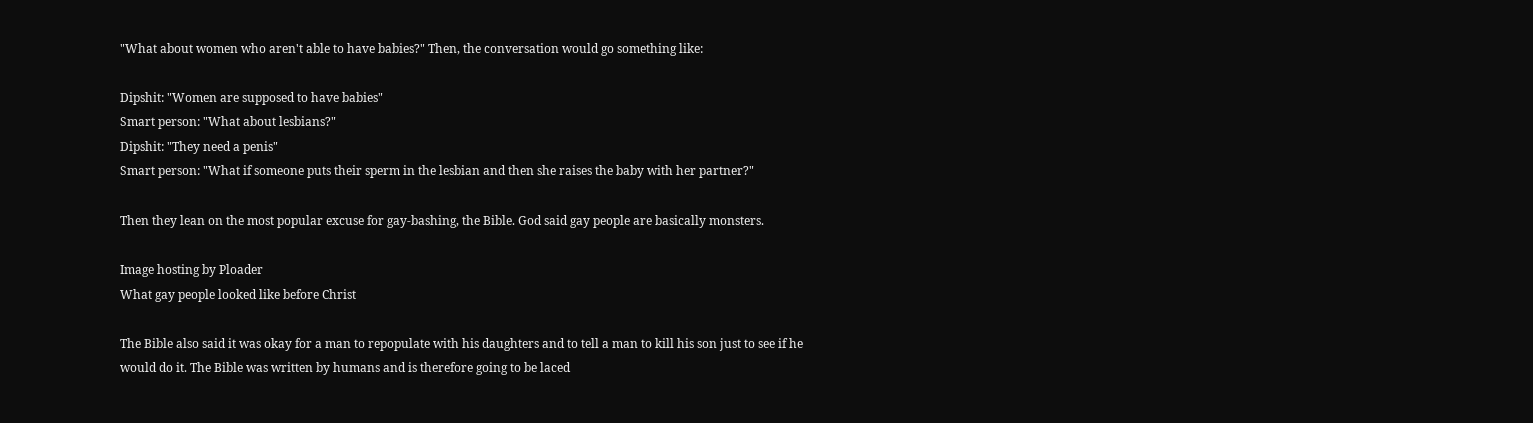"What about women who aren't able to have babies?" Then, the conversation would go something like:

Dipshit: "Women are supposed to have babies"
Smart person: "What about lesbians?"
Dipshit: "They need a penis"
Smart person: "What if someone puts their sperm in the lesbian and then she raises the baby with her partner?"

Then they lean on the most popular excuse for gay-bashing, the Bible. God said gay people are basically monsters.

Image hosting by Ploader
What gay people looked like before Christ

The Bible also said it was okay for a man to repopulate with his daughters and to tell a man to kill his son just to see if he would do it. The Bible was written by humans and is therefore going to be laced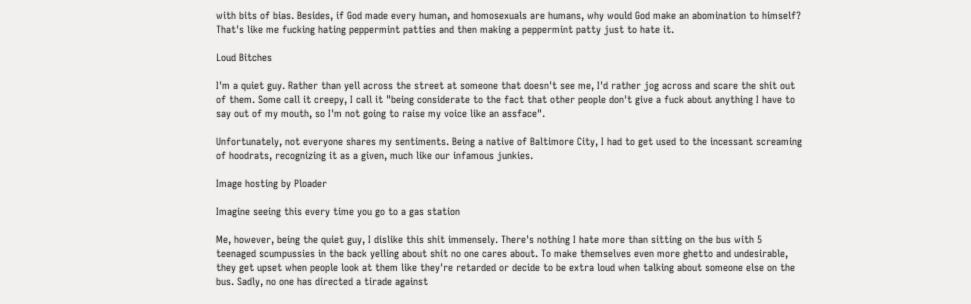with bits of bias. Besides, if God made every human, and homosexuals are humans, why would God make an abomination to himself? That's like me fucking hating peppermint patties and then making a peppermint patty just to hate it.

Loud Bitches

I'm a quiet guy. Rather than yell across the street at someone that doesn't see me, I'd rather jog across and scare the shit out of them. Some call it creepy, I call it "being considerate to the fact that other people don't give a fuck about anything I have to say out of my mouth, so I'm not going to raise my voice like an assface".

Unfortunately, not everyone shares my sentiments. Being a native of Baltimore City, I had to get used to the incessant screaming of hoodrats, recognizing it as a given, much like our infamous junkies.

Image hosting by Ploader

Imagine seeing this every time you go to a gas station

Me, however, being the quiet guy, I dislike this shit immensely. There's nothing I hate more than sitting on the bus with 5 teenaged scumpussies in the back yelling about shit no one cares about. To make themselves even more ghetto and undesirable, they get upset when people look at them like they're retarded or decide to be extra loud when talking about someone else on the bus. Sadly, no one has directed a tirade against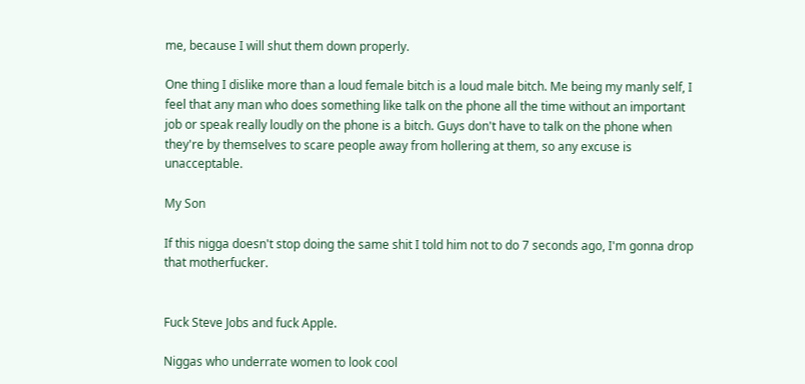me, because I will shut them down properly.

One thing I dislike more than a loud female bitch is a loud male bitch. Me being my manly self, I feel that any man who does something like talk on the phone all the time without an important job or speak really loudly on the phone is a bitch. Guys don't have to talk on the phone when they're by themselves to scare people away from hollering at them, so any excuse is unacceptable.

My Son

If this nigga doesn't stop doing the same shit I told him not to do 7 seconds ago, I'm gonna drop that motherfucker.


Fuck Steve Jobs and fuck Apple.

Niggas who underrate women to look cool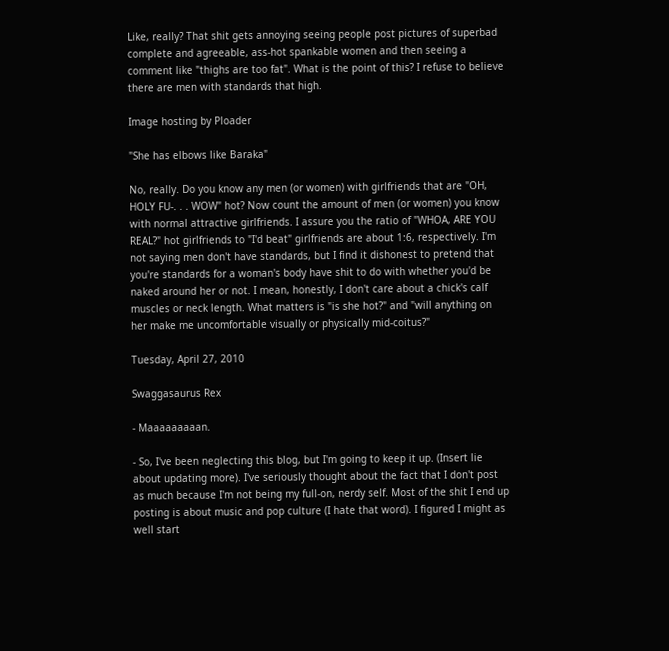Like, really? That shit gets annoying seeing people post pictures of superbad complete and agreeable, ass-hot spankable women and then seeing a comment like "thighs are too fat". What is the point of this? I refuse to believe there are men with standards that high.

Image hosting by Ploader

"She has elbows like Baraka"

No, really. Do you know any men (or women) with girlfriends that are "OH, HOLY FU-. . . WOW" hot? Now count the amount of men (or women) you know with normal attractive girlfriends. I assure you the ratio of "WHOA, ARE YOU REAL?" hot girlfriends to "I'd beat" girlfriends are about 1:6, respectively. I'm not saying men don't have standards, but I find it dishonest to pretend that you're standards for a woman's body have shit to do with whether you'd be naked around her or not. I mean, honestly, I don't care about a chick's calf muscles or neck length. What matters is "is she hot?" and "will anything on her make me uncomfortable visually or physically mid-coitus?"

Tuesday, April 27, 2010

Swaggasaurus Rex

- Maaaaaaaaan.

- So, I've been neglecting this blog, but I'm going to keep it up. (Insert lie about updating more). I've seriously thought about the fact that I don't post as much because I'm not being my full-on, nerdy self. Most of the shit I end up posting is about music and pop culture (I hate that word). I figured I might as well start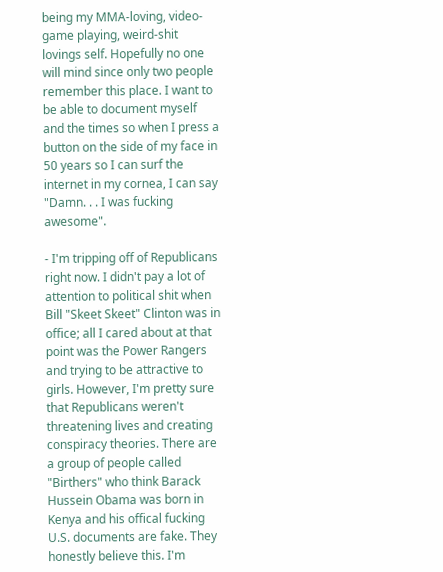being my MMA-loving, video-game playing, weird-shit lovings self. Hopefully no one will mind since only two people remember this place. I want to be able to document myself and the times so when I press a button on the side of my face in 50 years so I can surf the internet in my cornea, I can say "Damn. . . I was fucking awesome".

- I'm tripping off of Republicans right now. I didn't pay a lot of attention to political shit when Bill "Skeet Skeet" Clinton was in office; all I cared about at that point was the Power Rangers and trying to be attractive to girls. However, I'm pretty sure that Republicans weren't threatening lives and creating conspiracy theories. There are a group of people called "Birthers" who think Barack Hussein Obama was born in Kenya and his offical fucking U.S. documents are fake. They honestly believe this. I'm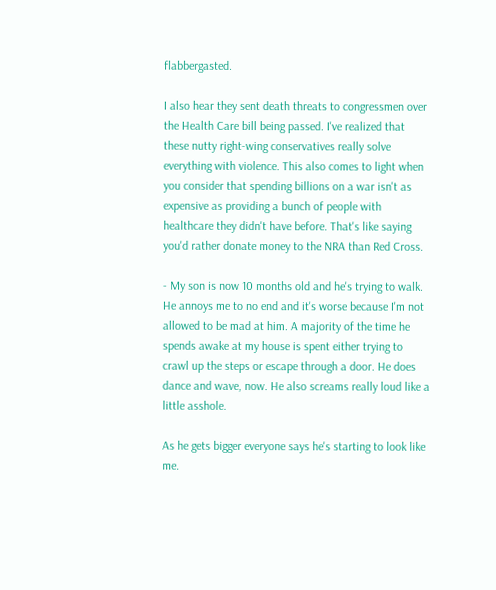flabbergasted.

I also hear they sent death threats to congressmen over the Health Care bill being passed. I've realized that these nutty right-wing conservatives really solve everything with violence. This also comes to light when you consider that spending billions on a war isn't as expensive as providing a bunch of people with healthcare they didn't have before. That's like saying you'd rather donate money to the NRA than Red Cross.

- My son is now 10 months old and he's trying to walk. He annoys me to no end and it's worse because I'm not allowed to be mad at him. A majority of the time he spends awake at my house is spent either trying to crawl up the steps or escape through a door. He does dance and wave, now. He also screams really loud like a little asshole.

As he gets bigger everyone says he's starting to look like me.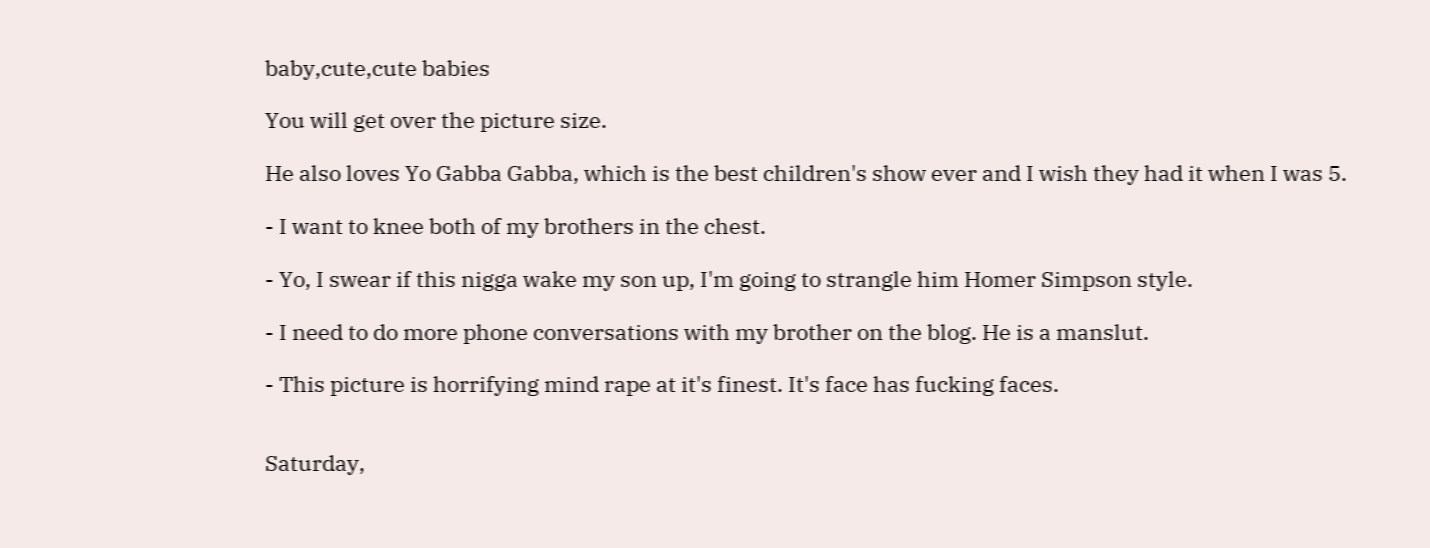baby,cute,cute babies

You will get over the picture size.

He also loves Yo Gabba Gabba, which is the best children's show ever and I wish they had it when I was 5.

- I want to knee both of my brothers in the chest.

- Yo, I swear if this nigga wake my son up, I'm going to strangle him Homer Simpson style.

- I need to do more phone conversations with my brother on the blog. He is a manslut.

- This picture is horrifying mind rape at it's finest. It's face has fucking faces.


Saturday,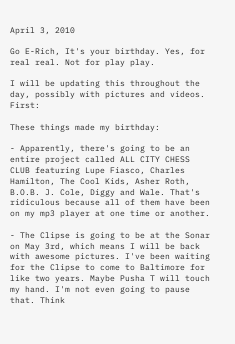April 3, 2010

Go E-Rich, It's your birthday. Yes, for real real. Not for play play.

I will be updating this throughout the day, possibly with pictures and videos. First:

These things made my birthday:

- Apparently, there's going to be an entire project called ALL CITY CHESS CLUB featuring Lupe Fiasco, Charles Hamilton, The Cool Kids, Asher Roth, B.O.B. J. Cole, Diggy and Wale. That's ridiculous because all of them have been on my mp3 player at one time or another.

- The Clipse is going to be at the Sonar on May 3rd, which means I will be back with awesome pictures. I've been waiting for the Clipse to come to Baltimore for like two years. Maybe Pusha T will touch my hand. I'm not even going to pause that. Think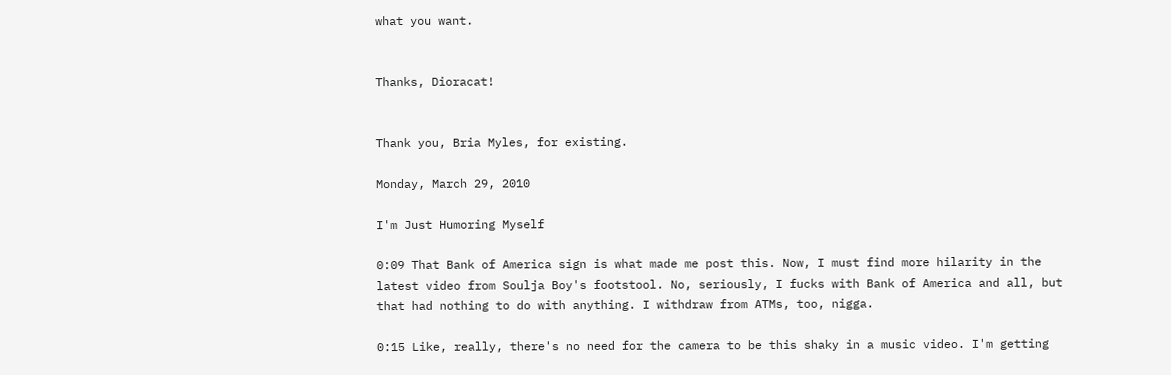what you want.


Thanks, Dioracat!


Thank you, Bria Myles, for existing.

Monday, March 29, 2010

I'm Just Humoring Myself

0:09 That Bank of America sign is what made me post this. Now, I must find more hilarity in the latest video from Soulja Boy's footstool. No, seriously, I fucks with Bank of America and all, but that had nothing to do with anything. I withdraw from ATMs, too, nigga.

0:15 Like, really, there's no need for the camera to be this shaky in a music video. I'm getting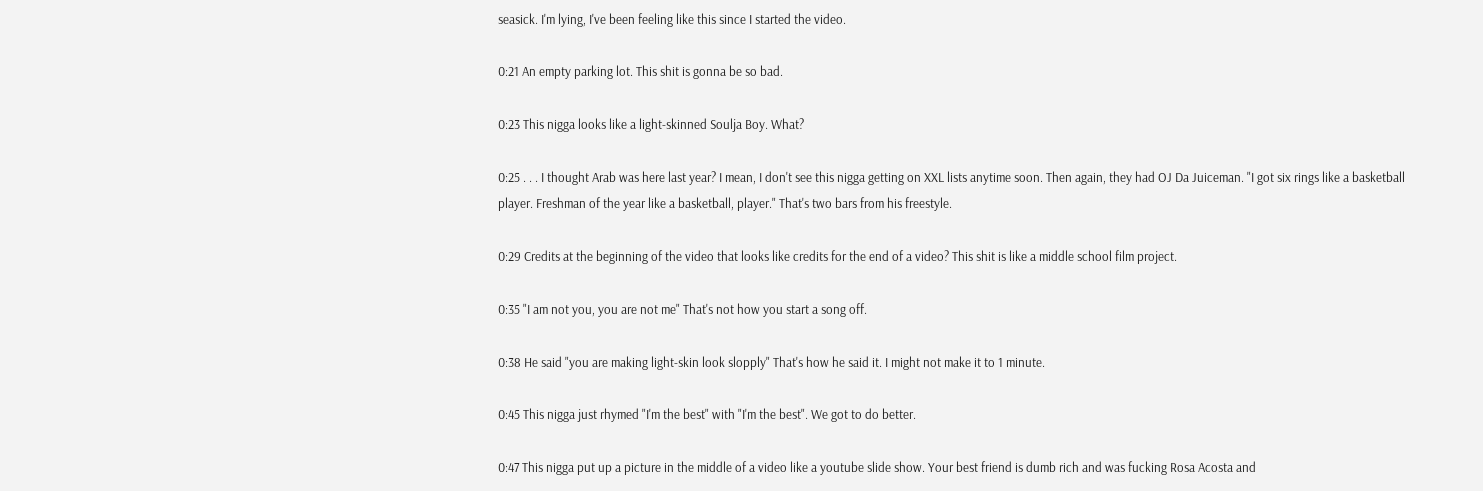seasick. I'm lying, I've been feeling like this since I started the video.

0:21 An empty parking lot. This shit is gonna be so bad.

0:23 This nigga looks like a light-skinned Soulja Boy. What?

0:25 . . . I thought Arab was here last year? I mean, I don't see this nigga getting on XXL lists anytime soon. Then again, they had OJ Da Juiceman. "I got six rings like a basketball player. Freshman of the year like a basketball, player." That's two bars from his freestyle.

0:29 Credits at the beginning of the video that looks like credits for the end of a video? This shit is like a middle school film project.

0:35 "I am not you, you are not me" That's not how you start a song off.

0:38 He said "you are making light-skin look slopply" That's how he said it. I might not make it to 1 minute.

0:45 This nigga just rhymed "I'm the best" with "I'm the best". We got to do better.

0:47 This nigga put up a picture in the middle of a video like a youtube slide show. Your best friend is dumb rich and was fucking Rosa Acosta and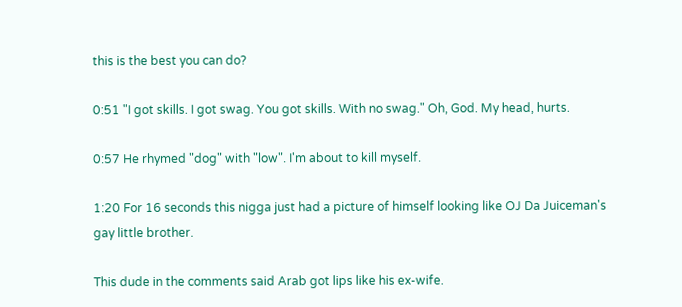this is the best you can do?

0:51 "I got skills. I got swag. You got skills. With no swag." Oh, God. My head, hurts.

0:57 He rhymed "dog" with "low". I'm about to kill myself.

1:20 For 16 seconds this nigga just had a picture of himself looking like OJ Da Juiceman's gay little brother.

This dude in the comments said Arab got lips like his ex-wife.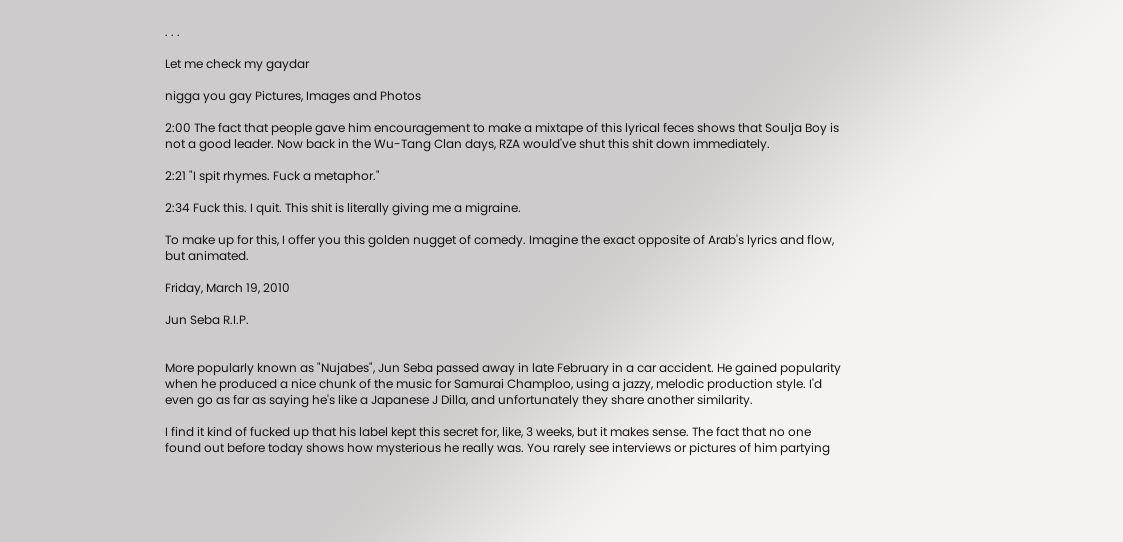. . .

Let me check my gaydar

nigga you gay Pictures, Images and Photos

2:00 The fact that people gave him encouragement to make a mixtape of this lyrical feces shows that Soulja Boy is not a good leader. Now back in the Wu-Tang Clan days, RZA would've shut this shit down immediately.

2:21 "I spit rhymes. Fuck a metaphor."

2:34 Fuck this. I quit. This shit is literally giving me a migraine.

To make up for this, I offer you this golden nugget of comedy. Imagine the exact opposite of Arab's lyrics and flow, but animated.

Friday, March 19, 2010

Jun Seba R.I.P.


More popularly known as "Nujabes", Jun Seba passed away in late February in a car accident. He gained popularity when he produced a nice chunk of the music for Samurai Champloo, using a jazzy, melodic production style. I'd even go as far as saying he's like a Japanese J Dilla, and unfortunately they share another similarity.

I find it kind of fucked up that his label kept this secret for, like, 3 weeks, but it makes sense. The fact that no one found out before today shows how mysterious he really was. You rarely see interviews or pictures of him partying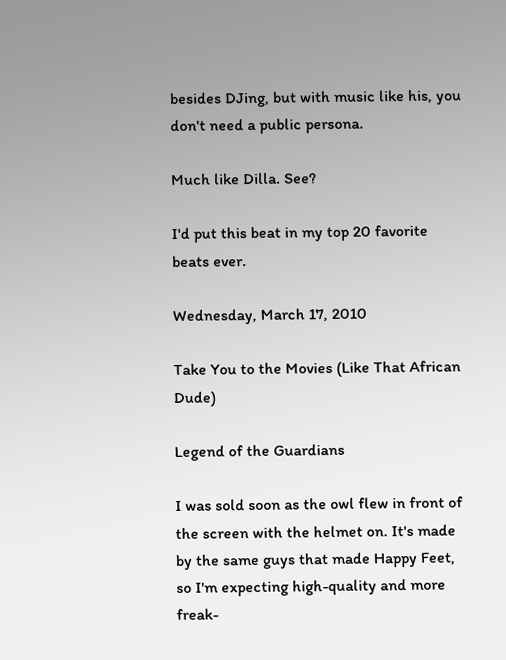besides DJing, but with music like his, you don't need a public persona.

Much like Dilla. See?

I'd put this beat in my top 20 favorite beats ever.

Wednesday, March 17, 2010

Take You to the Movies (Like That African Dude)

Legend of the Guardians

I was sold soon as the owl flew in front of the screen with the helmet on. It's made by the same guys that made Happy Feet, so I'm expecting high-quality and more freak-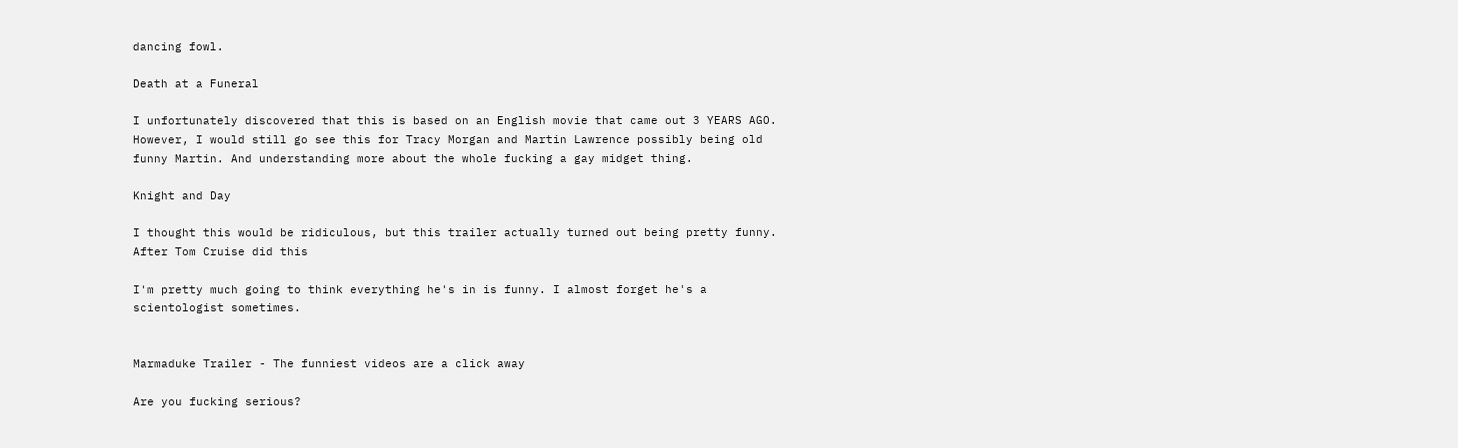dancing fowl.

Death at a Funeral

I unfortunately discovered that this is based on an English movie that came out 3 YEARS AGO. However, I would still go see this for Tracy Morgan and Martin Lawrence possibly being old funny Martin. And understanding more about the whole fucking a gay midget thing.

Knight and Day

I thought this would be ridiculous, but this trailer actually turned out being pretty funny. After Tom Cruise did this

I'm pretty much going to think everything he's in is funny. I almost forget he's a scientologist sometimes.


Marmaduke Trailer - The funniest videos are a click away

Are you fucking serious?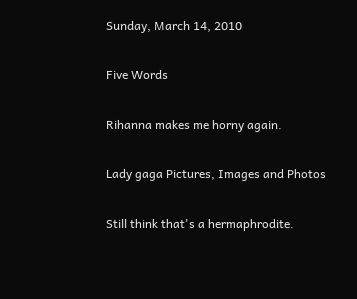Sunday, March 14, 2010

Five Words

Rihanna makes me horny again.

Lady gaga Pictures, Images and Photos

Still think that's a hermaphrodite.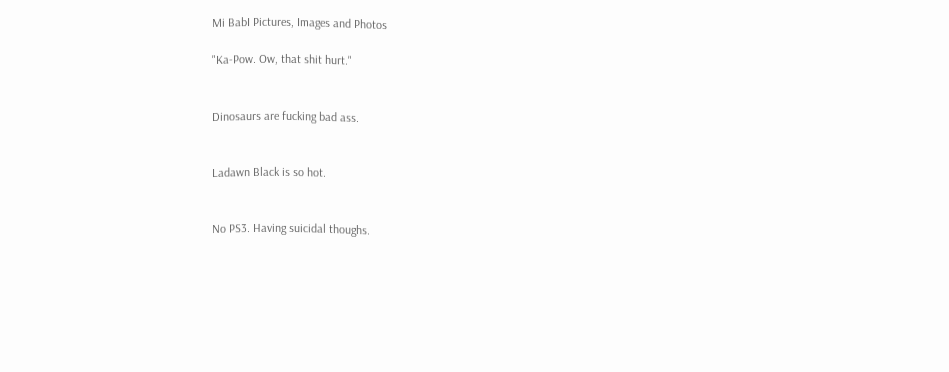Mi BabI Pictures, Images and Photos

"Ka-Pow. Ow, that shit hurt."


Dinosaurs are fucking bad ass.


Ladawn Black is so hot.


No PS3. Having suicidal thoughs.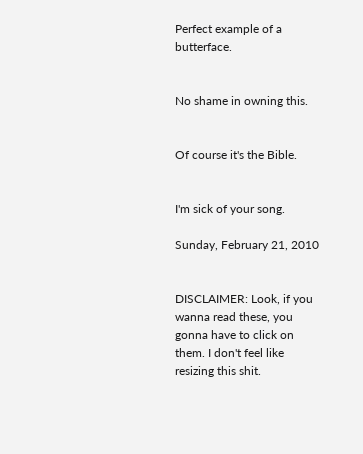Perfect example of a butterface.


No shame in owning this.


Of course it's the Bible.


I'm sick of your song.

Sunday, February 21, 2010


DISCLAIMER: Look, if you wanna read these, you gonna have to click on them. I don't feel like resizing this shit.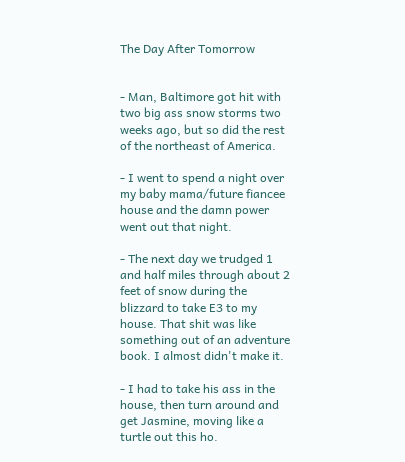The Day After Tomorrow


- Man, Baltimore got hit with two big ass snow storms two weeks ago, but so did the rest of the northeast of America.

- I went to spend a night over my baby mama/future fiancee house and the damn power went out that night.

- The next day we trudged 1 and half miles through about 2 feet of snow during the blizzard to take E3 to my house. That shit was like something out of an adventure book. I almost didn't make it.

- I had to take his ass in the house, then turn around and get Jasmine, moving like a turtle out this ho.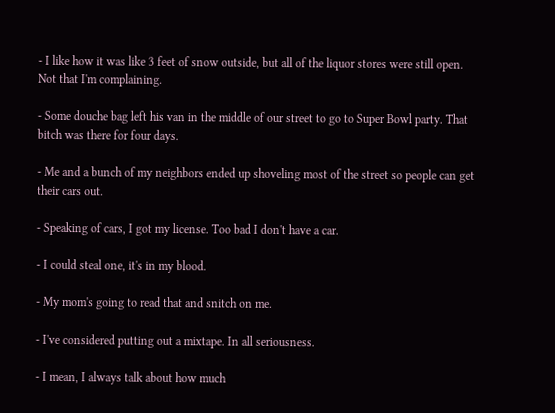- I like how it was like 3 feet of snow outside, but all of the liquor stores were still open. Not that I'm complaining.

- Some douche bag left his van in the middle of our street to go to Super Bowl party. That bitch was there for four days.

- Me and a bunch of my neighbors ended up shoveling most of the street so people can get their cars out.

- Speaking of cars, I got my license. Too bad I don't have a car.

- I could steal one, it's in my blood.

- My mom's going to read that and snitch on me.

- I've considered putting out a mixtape. In all seriousness.

- I mean, I always talk about how much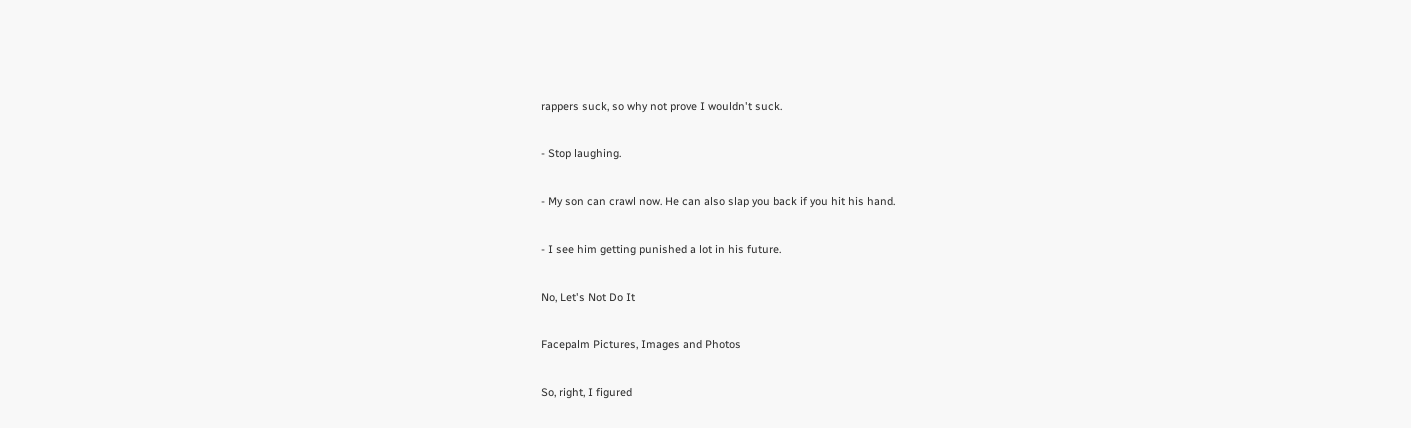rappers suck, so why not prove I wouldn't suck.

- Stop laughing.

- My son can crawl now. He can also slap you back if you hit his hand.

- I see him getting punished a lot in his future.

No, Let's Not Do It

Facepalm Pictures, Images and Photos

So, right, I figured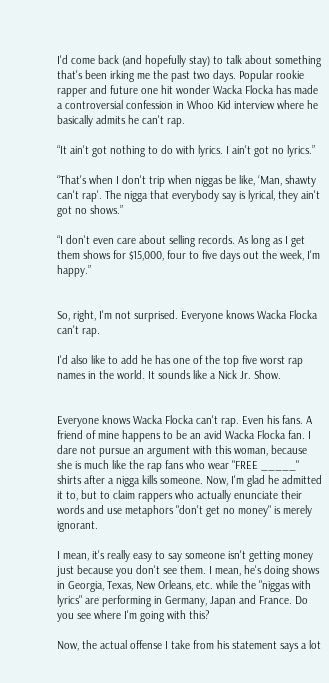I'd come back (and hopefully stay) to talk about something that's been irking me the past two days. Popular rookie rapper and future one hit wonder Wacka Flocka has made a controversial confession in Whoo Kid interview where he basically admits he can't rap.

“It ain't got nothing to do with lyrics. I ain't got no lyrics.”

“That's when I don't trip when niggas be like, ‘Man, shawty can't rap'. The nigga that everybody say is lyrical, they ain't got no shows.”

“I don't even care about selling records. As long as I get them shows for $15,000, four to five days out the week, I'm happy.”


So, right, I'm not surprised. Everyone knows Wacka Flocka can't rap.

I'd also like to add he has one of the top five worst rap names in the world. It sounds like a Nick Jr. Show.


Everyone knows Wacka Flocka can't rap. Even his fans. A friend of mine happens to be an avid Wacka Flocka fan. I dare not pursue an argument with this woman, because she is much like the rap fans who wear "FREE _____" shirts after a nigga kills someone. Now, I'm glad he admitted it to, but to claim rappers who actually enunciate their words and use metaphors "don't get no money" is merely ignorant.

I mean, it's really easy to say someone isn't getting money just because you don't see them. I mean, he's doing shows in Georgia, Texas, New Orleans, etc. while the "niggas with lyrics" are performing in Germany, Japan and France. Do you see where I'm going with this?

Now, the actual offense I take from his statement says a lot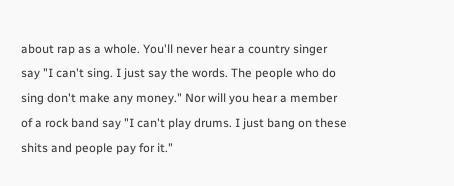about rap as a whole. You'll never hear a country singer say "I can't sing. I just say the words. The people who do sing don't make any money." Nor will you hear a member of a rock band say "I can't play drums. I just bang on these shits and people pay for it."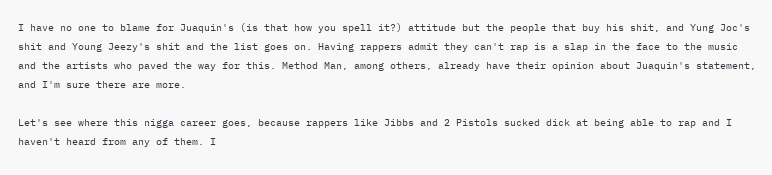I have no one to blame for Juaquin's (is that how you spell it?) attitude but the people that buy his shit, and Yung Joc's shit and Young Jeezy's shit and the list goes on. Having rappers admit they can't rap is a slap in the face to the music and the artists who paved the way for this. Method Man, among others, already have their opinion about Juaquin's statement, and I'm sure there are more.

Let's see where this nigga career goes, because rappers like Jibbs and 2 Pistols sucked dick at being able to rap and I haven't heard from any of them. I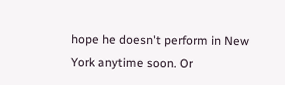hope he doesn't perform in New York anytime soon. Or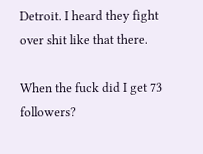Detroit. I heard they fight over shit like that there.

When the fuck did I get 73 followers?